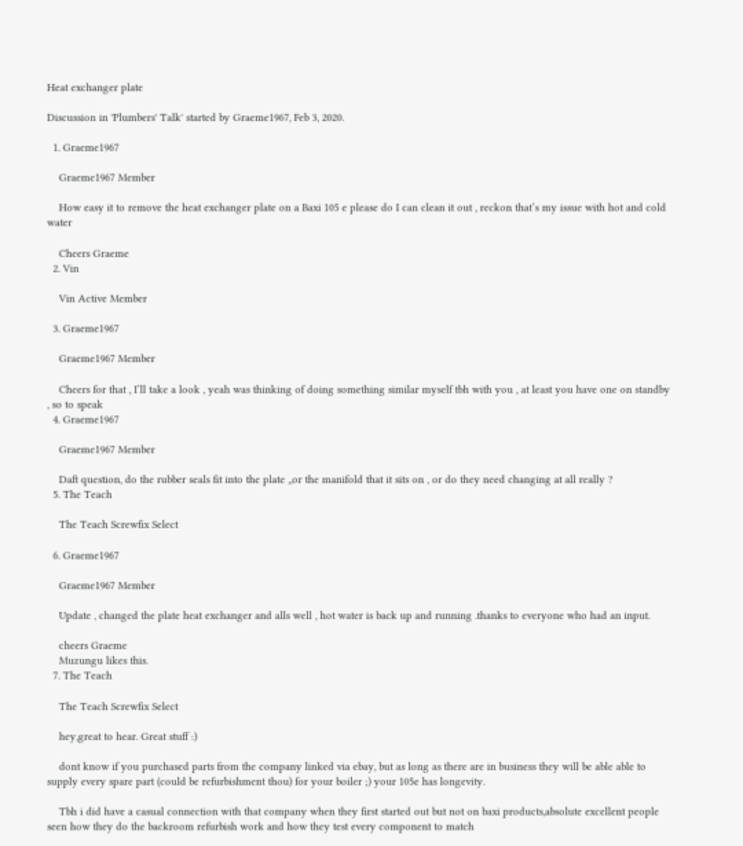Heat exchanger plate

Discussion in 'Plumbers' Talk' started by Graeme1967, Feb 3, 2020.

  1. Graeme1967

    Graeme1967 Member

    How easy it to remove the heat exchanger plate on a Baxi 105 e please do I can clean it out , reckon that’s my issue with hot and cold water

    Cheers Graeme
  2. Vin

    Vin Active Member

  3. Graeme1967

    Graeme1967 Member

    Cheers for that , I’ll take a look , yeah was thinking of doing something similar myself tbh with you , at least you have one on standby , so to speak
  4. Graeme1967

    Graeme1967 Member

    Daft question, do the rubber seals fit into the plate ,,or the manifold that it sits on , or do they need changing at all really ?
  5. The Teach

    The Teach Screwfix Select

  6. Graeme1967

    Graeme1967 Member

    Update , changed the plate heat exchanger and alls well , hot water is back up and running .thanks to everyone who had an input.

    cheers Graeme
    Muzungu likes this.
  7. The Teach

    The Teach Screwfix Select

    hey,great to hear. Great stuff :)

    dont know if you purchased parts from the company linked via ebay, but as long as there are in business they will be able able to supply every spare part (could be refurbishment thou) for your boiler ;) your 105e has longevity.

    Tbh i did have a casual connection with that company when they first started out but not on baxi products,absolute excellent people seen how they do the backroom refurbish work and how they test every component to match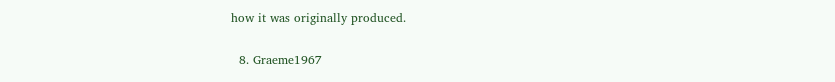how it was originally produced.

  8. Graeme1967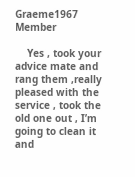Graeme1967 Member

    Yes , took your advice mate and rang them ,really pleased with the service , took the old one out , I’m going to clean it and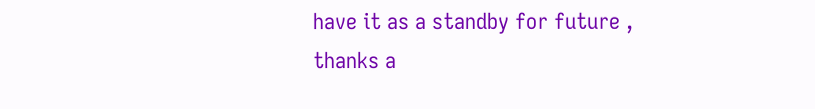have it as a standby for future , thanks a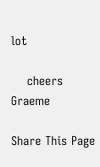lot

    cheers Graeme

Share This Page